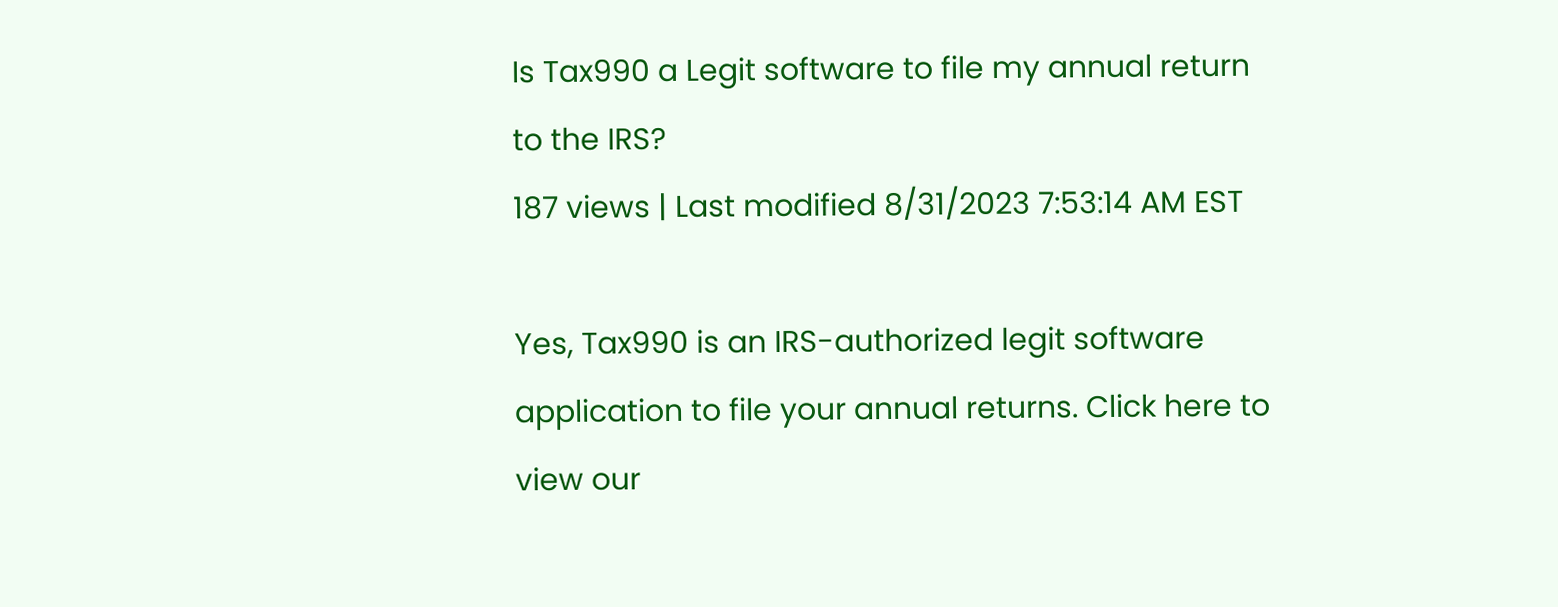Is Tax990 a Legit software to file my annual return to the IRS?
187 views | Last modified 8/31/2023 7:53:14 AM EST

Yes, Tax990 is an IRS-authorized legit software application to file your annual returns. Click here to view our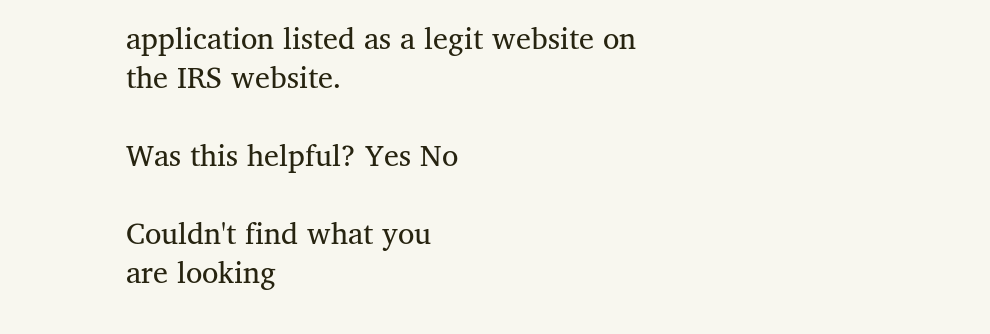application listed as a legit website on the IRS website.

Was this helpful? Yes No

Couldn't find what you
are looking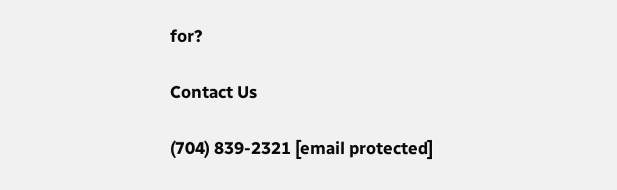for?

Contact Us

(704) 839-2321 [email protected]